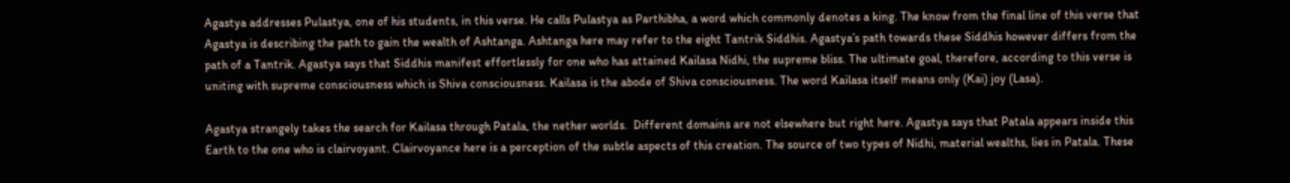Agastya addresses Pulastya, one of his students, in this verse. He calls Pulastya as Parthibha, a word which commonly denotes a king. The know from the final line of this verse that Agastya is describing the path to gain the wealth of Ashtanga. Ashtanga here may refer to the eight Tantrik Siddhis. Agastya’s path towards these Siddhis however differs from the path of a Tantrik. Agastya says that Siddhis manifest effortlessly for one who has attained Kailasa Nidhi, the supreme bliss. The ultimate goal, therefore, according to this verse is uniting with supreme consciousness which is Shiva consciousness. Kailasa is the abode of Shiva consciousness. The word Kailasa itself means only (Kai) joy (Lasa).

Agastya strangely takes the search for Kailasa through Patala, the nether worlds.  Different domains are not elsewhere but right here. Agastya says that Patala appears inside this Earth to the one who is clairvoyant. Clairvoyance here is a perception of the subtle aspects of this creation. The source of two types of Nidhi, material wealths, lies in Patala. These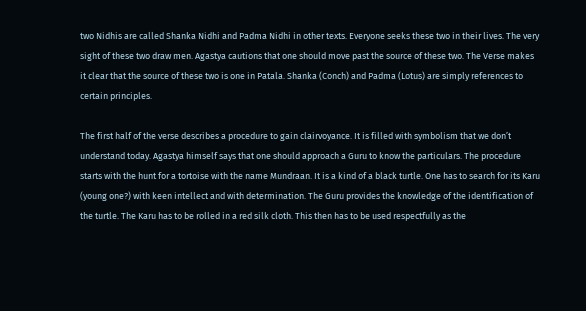two Nidhis are called Shanka Nidhi and Padma Nidhi in other texts. Everyone seeks these two in their lives. The very sight of these two draw men. Agastya cautions that one should move past the source of these two. The Verse makes it clear that the source of these two is one in Patala. Shanka (Conch) and Padma (Lotus) are simply references to certain principles.

The first half of the verse describes a procedure to gain clairvoyance. It is filled with symbolism that we don’t understand today. Agastya himself says that one should approach a Guru to know the particulars. The procedure starts with the hunt for a tortoise with the name Mundraan. It is a kind of a black turtle. One has to search for its Karu (young one?) with keen intellect and with determination. The Guru provides the knowledge of the identification of the turtle. The Karu has to be rolled in a red silk cloth. This then has to be used respectfully as the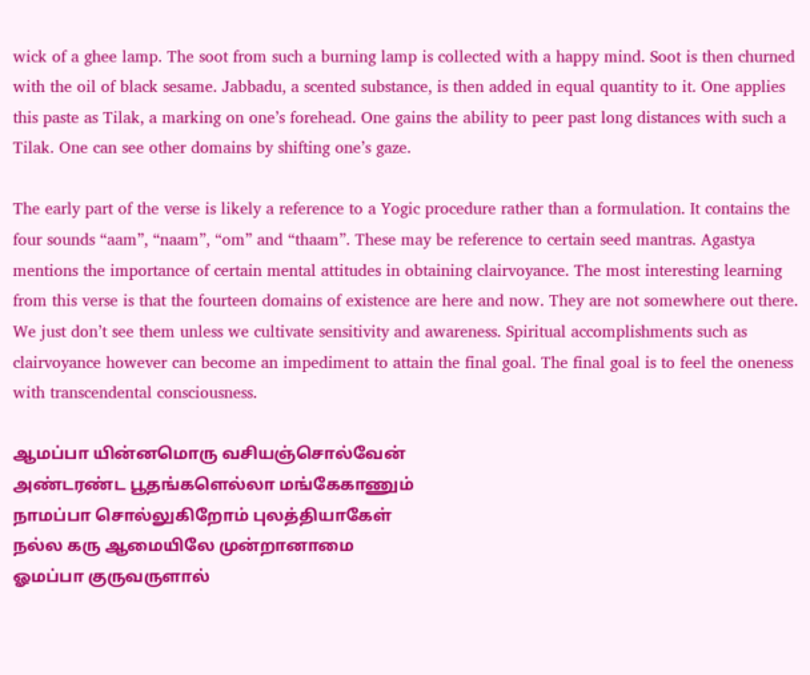wick of a ghee lamp. The soot from such a burning lamp is collected with a happy mind. Soot is then churned with the oil of black sesame. Jabbadu, a scented substance, is then added in equal quantity to it. One applies this paste as Tilak, a marking on one’s forehead. One gains the ability to peer past long distances with such a Tilak. One can see other domains by shifting one’s gaze.

The early part of the verse is likely a reference to a Yogic procedure rather than a formulation. It contains the four sounds “aam”, “naam”, “om” and “thaam”. These may be reference to certain seed mantras. Agastya mentions the importance of certain mental attitudes in obtaining clairvoyance. The most interesting learning from this verse is that the fourteen domains of existence are here and now. They are not somewhere out there. We just don’t see them unless we cultivate sensitivity and awareness. Spiritual accomplishments such as clairvoyance however can become an impediment to attain the final goal. The final goal is to feel the oneness with transcendental consciousness.

ஆமப்பா யின்னமொரு வசியஞ்சொல்வேன்
அண்டரண்ட பூதங்களெல்லா மங்கேகாணும்
நாமப்பா சொல்லுகிறோம் புலத்தியாகேள்
நல்ல கரு ஆமையிலே முன்றானாமை
ஓமப்பா குருவருளால்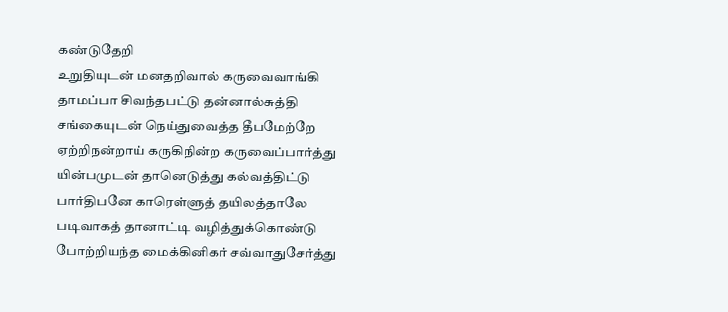கண்டுதேறி
உறுதியுடன் மனதறிவால் கருவைவாங்கி
தாமப்பா சிவந்தபட்டு தன்னால்சுத்தி
சங்கையுடன் நெய்துவைத்த தீபமேற்றே
ஏற்றிநன்றாய் கருகிநின்ற கருவைப்பார்த்து
யின்பமுடன் தானெடுத்து கல்வத்திட்டு
பார்திபனே காரெள்ளுத் தயிலத்தாலே
படிவாகத் தானாட்டி வழித்துக்கொண்டு
போற்றியந்த மைக்கினிகர் சவ்வாதுசேர்த்து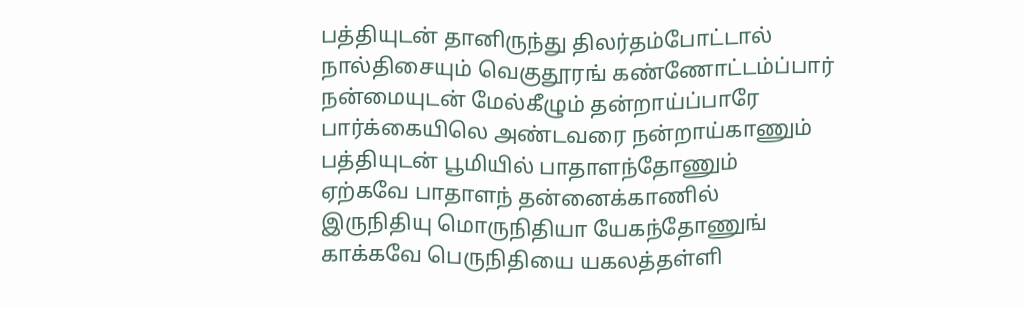பத்தியுடன் தானிருந்து திலர்தம்போட்டால்
நால்திசையும் வெகுதூரங் கண்ணோட்டம்ப்பார்
நன்மையுடன் மேல்கீழும் தன்றாய்ப்பாரே
பார்க்கையிலெ அண்டவரை நன்றாய்காணும்
பத்தியுடன் பூமியில் பாதாளந்தோணும்
ஏற்கவே பாதாளந் தன்னைக்காணில்
இருநிதியு மொருநிதியா யேகந்தோணுங்
காக்கவே பெருநிதியை யகலத்தள்ளி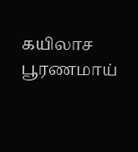கயிலாச பூரணமாய்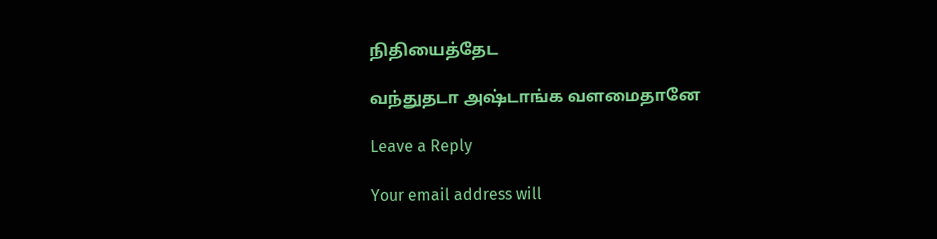நிதியைத்தேட

வந்துதடா அஷ்டாங்க வளமைதானே

Leave a Reply

Your email address will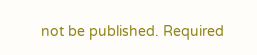not be published. Required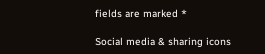fields are marked *

Social media & sharing icons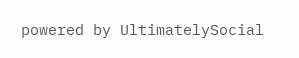powered by UltimatelySocial